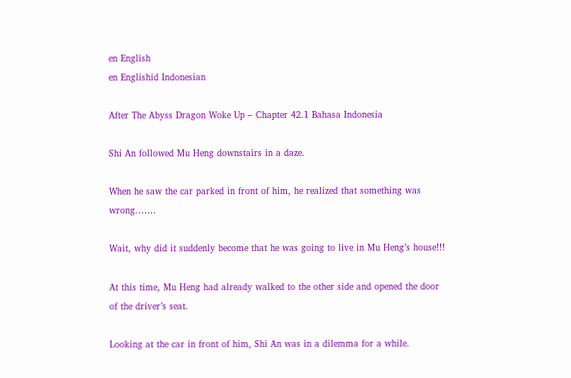en English
en Englishid Indonesian

After The Abyss Dragon Woke Up – Chapter 42.1 Bahasa Indonesia

Shi An followed Mu Heng downstairs in a daze.

When he saw the car parked in front of him, he realized that something was wrong.……

Wait, why did it suddenly become that he was going to live in Mu Heng’s house!!!

At this time, Mu Heng had already walked to the other side and opened the door of the driver’s seat.

Looking at the car in front of him, Shi An was in a dilemma for a while.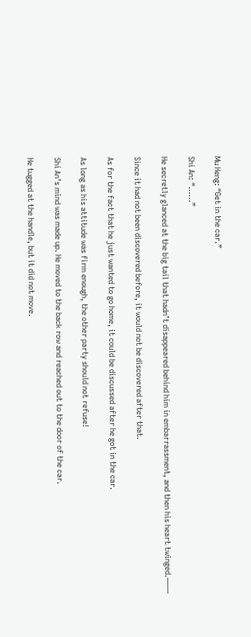Mu Heng: “Get in the car.”

Shi An: “……”

He secretly glanced at the big tail that hadn’t disappeared behind him in embarrassment, and then his heart twinged.——

Since it had not been discovered before, it would not be discovered after that.

As for the fact that he just wanted to go home, it could be discussed after he got in the car.

As long as his attitude was firm enough, the other party should not refuse!

Shi An’s mind was made up. He moved to the back row and reached out to the door of the car.

He tugged at the handle, but it did not move.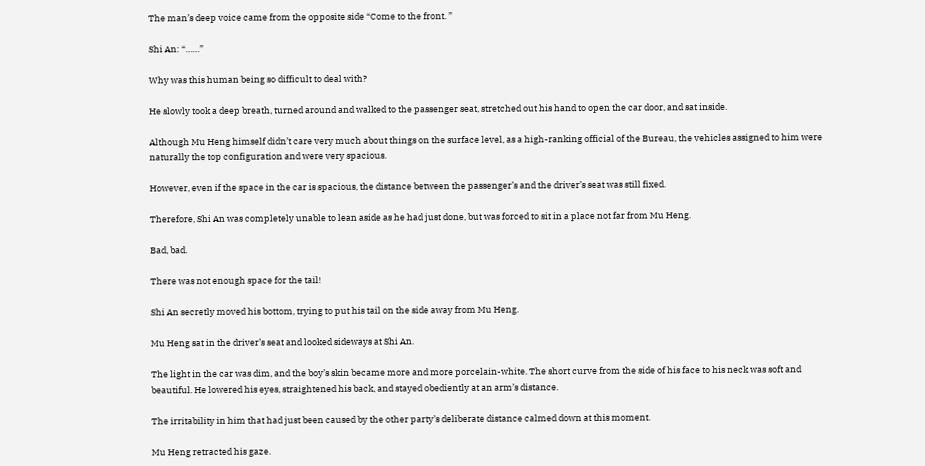The man’s deep voice came from the opposite side “Come to the front. ”

Shi An: “……”

Why was this human being so difficult to deal with?

He slowly took a deep breath, turned around and walked to the passenger seat, stretched out his hand to open the car door, and sat inside.

Although Mu Heng himself didn’t care very much about things on the surface level, as a high-ranking official of the Bureau, the vehicles assigned to him were naturally the top configuration and were very spacious.

However, even if the space in the car is spacious, the distance between the passenger’s and the driver’s seat was still fixed.

Therefore, Shi An was completely unable to lean aside as he had just done, but was forced to sit in a place not far from Mu Heng.

Bad, bad.

There was not enough space for the tail!

Shi An secretly moved his bottom, trying to put his tail on the side away from Mu Heng.

Mu Heng sat in the driver’s seat and looked sideways at Shi An.

The light in the car was dim, and the boy’s skin became more and more porcelain-white. The short curve from the side of his face to his neck was soft and beautiful. He lowered his eyes, straightened his back, and stayed obediently at an arm’s distance.

The irritability in him that had just been caused by the other party’s deliberate distance calmed down at this moment.

Mu Heng retracted his gaze.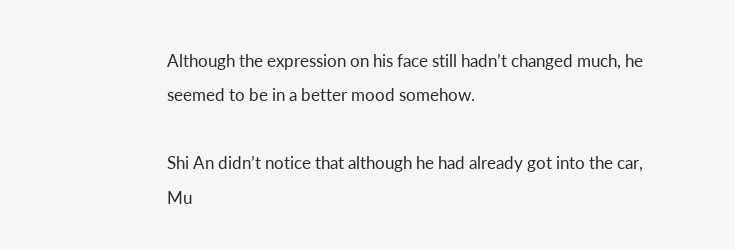Although the expression on his face still hadn’t changed much, he seemed to be in a better mood somehow.

Shi An didn’t notice that although he had already got into the car, Mu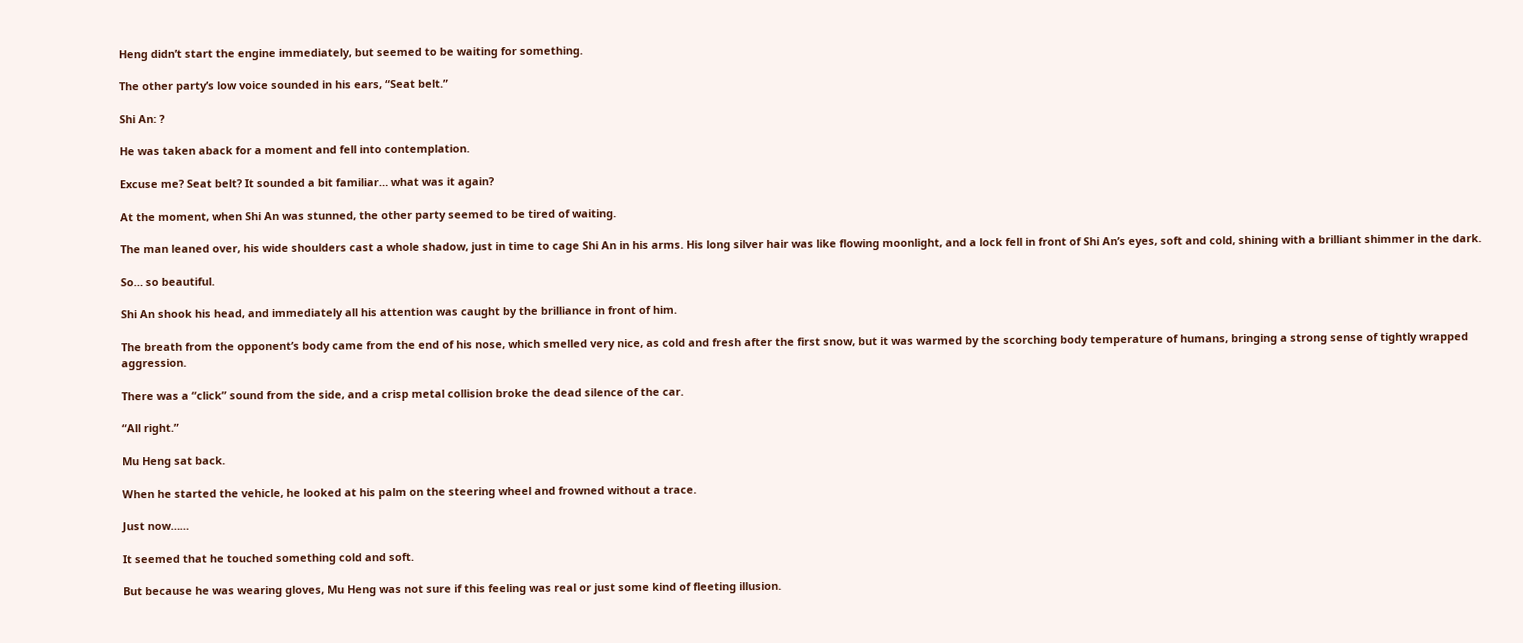Heng didn’t start the engine immediately, but seemed to be waiting for something.

The other party’s low voice sounded in his ears, “Seat belt.”

Shi An: ?

He was taken aback for a moment and fell into contemplation.

Excuse me? Seat belt? It sounded a bit familiar… what was it again?

At the moment, when Shi An was stunned, the other party seemed to be tired of waiting.

The man leaned over, his wide shoulders cast a whole shadow, just in time to cage Shi An in his arms. His long silver hair was like flowing moonlight, and a lock fell in front of Shi An’s eyes, soft and cold, shining with a brilliant shimmer in the dark.

So… so beautiful.

Shi An shook his head, and immediately all his attention was caught by the brilliance in front of him.

The breath from the opponent’s body came from the end of his nose, which smelled very nice, as cold and fresh after the first snow, but it was warmed by the scorching body temperature of humans, bringing a strong sense of tightly wrapped aggression.

There was a “click” sound from the side, and a crisp metal collision broke the dead silence of the car.

“All right.”

Mu Heng sat back.

When he started the vehicle, he looked at his palm on the steering wheel and frowned without a trace.

Just now……

It seemed that he touched something cold and soft.

But because he was wearing gloves, Mu Heng was not sure if this feeling was real or just some kind of fleeting illusion.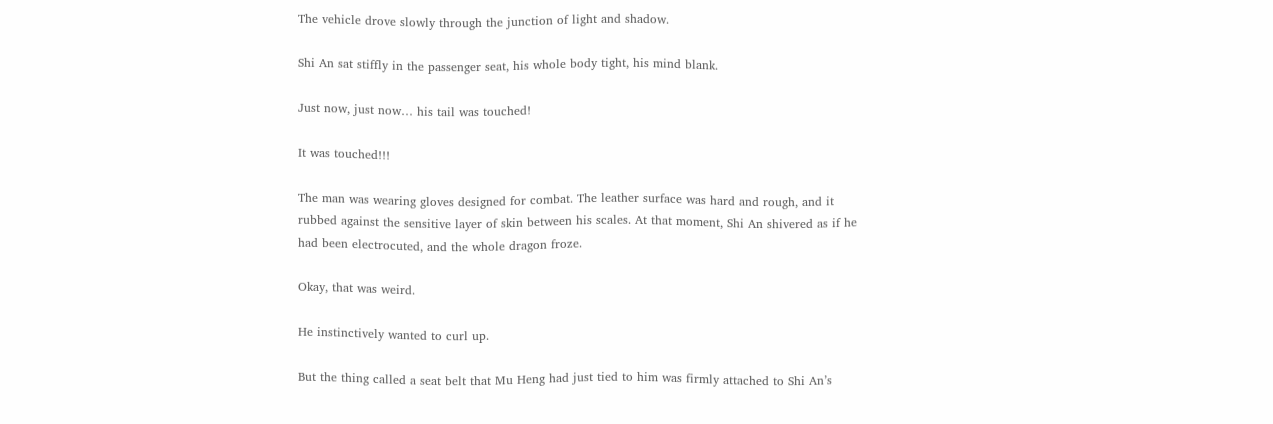The vehicle drove slowly through the junction of light and shadow.

Shi An sat stiffly in the passenger seat, his whole body tight, his mind blank.

Just now, just now… his tail was touched!

It was touched!!!

The man was wearing gloves designed for combat. The leather surface was hard and rough, and it rubbed against the sensitive layer of skin between his scales. At that moment, Shi An shivered as if he had been electrocuted, and the whole dragon froze.

Okay, that was weird.

He instinctively wanted to curl up.

But the thing called a seat belt that Mu Heng had just tied to him was firmly attached to Shi An’s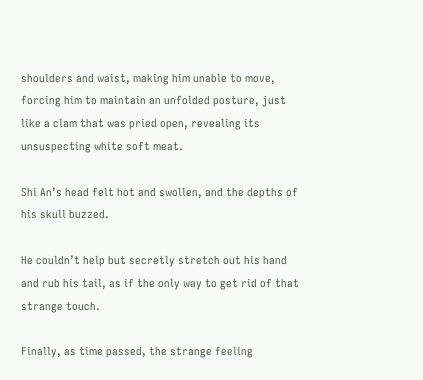shoulders and waist, making him unable to move, forcing him to maintain an unfolded posture, just like a clam that was pried open, revealing its unsuspecting white soft meat.

Shi An’s head felt hot and swollen, and the depths of his skull buzzed.

He couldn’t help but secretly stretch out his hand and rub his tail, as if the only way to get rid of that strange touch.

Finally, as time passed, the strange feeling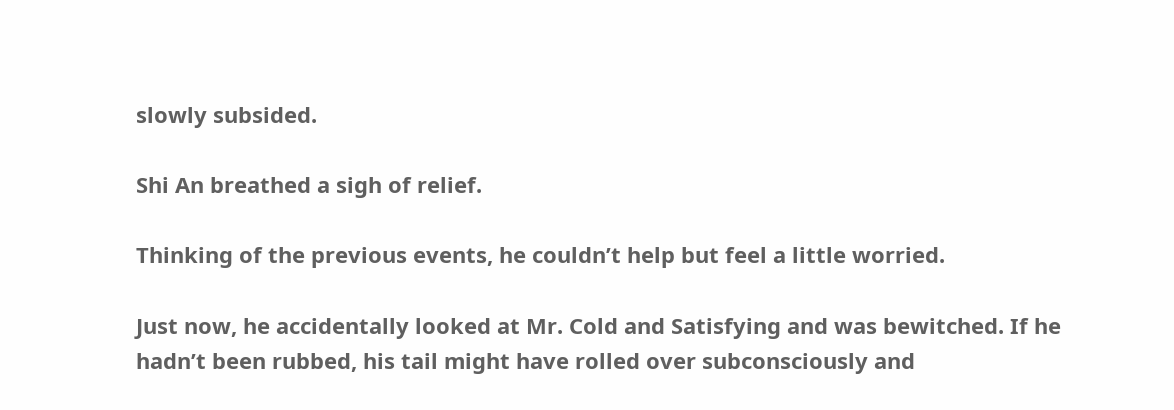slowly subsided.

Shi An breathed a sigh of relief.

Thinking of the previous events, he couldn’t help but feel a little worried.

Just now, he accidentally looked at Mr. Cold and Satisfying and was bewitched. If he hadn’t been rubbed, his tail might have rolled over subconsciously and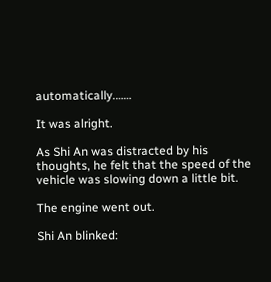automatically.……

It was alright.

As Shi An was distracted by his thoughts, he felt that the speed of the vehicle was slowing down a little bit.

The engine went out.

Shi An blinked: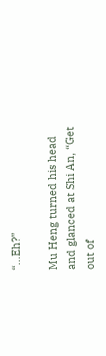“…Eh?”

Mu Heng turned his head and glanced at Shi An, “Get out of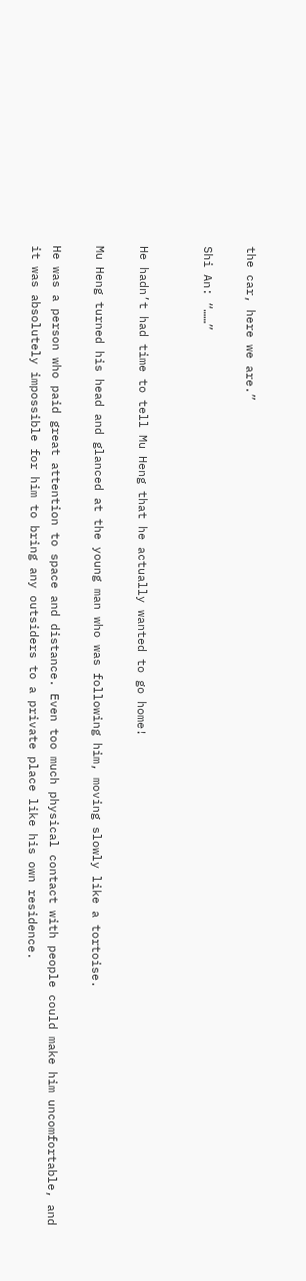the car, here we are.”

Shi An: “……”


He hadn’t had time to tell Mu Heng that he actually wanted to go home!

Mu Heng turned his head and glanced at the young man who was following him, moving slowly like a tortoise.

He was a person who paid great attention to space and distance. Even too much physical contact with people could make him uncomfortable, and it was absolutely impossible for him to bring any outsiders to a private place like his own residence.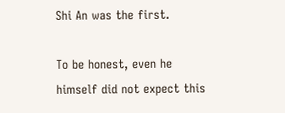Shi An was the first.

To be honest, even he himself did not expect this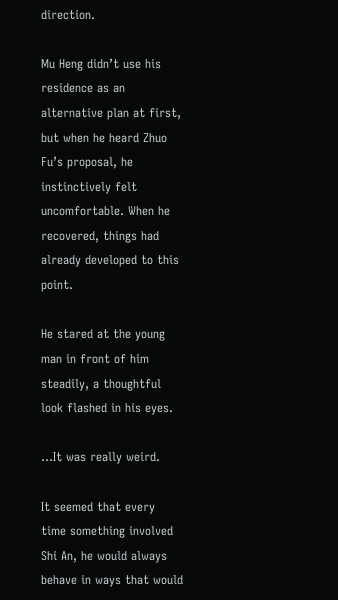direction.

Mu Heng didn’t use his residence as an alternative plan at first, but when he heard Zhuo Fu’s proposal, he instinctively felt uncomfortable. When he recovered, things had already developed to this point.

He stared at the young man in front of him steadily, a thoughtful look flashed in his eyes.

…It was really weird.

It seemed that every time something involved Shi An, he would always behave in ways that would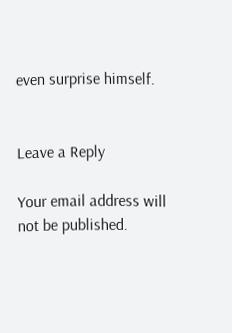even surprise himself.


Leave a Reply

Your email address will not be published.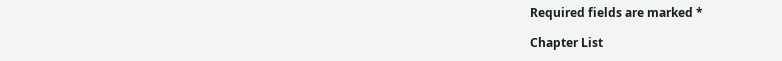Required fields are marked *

Chapter List